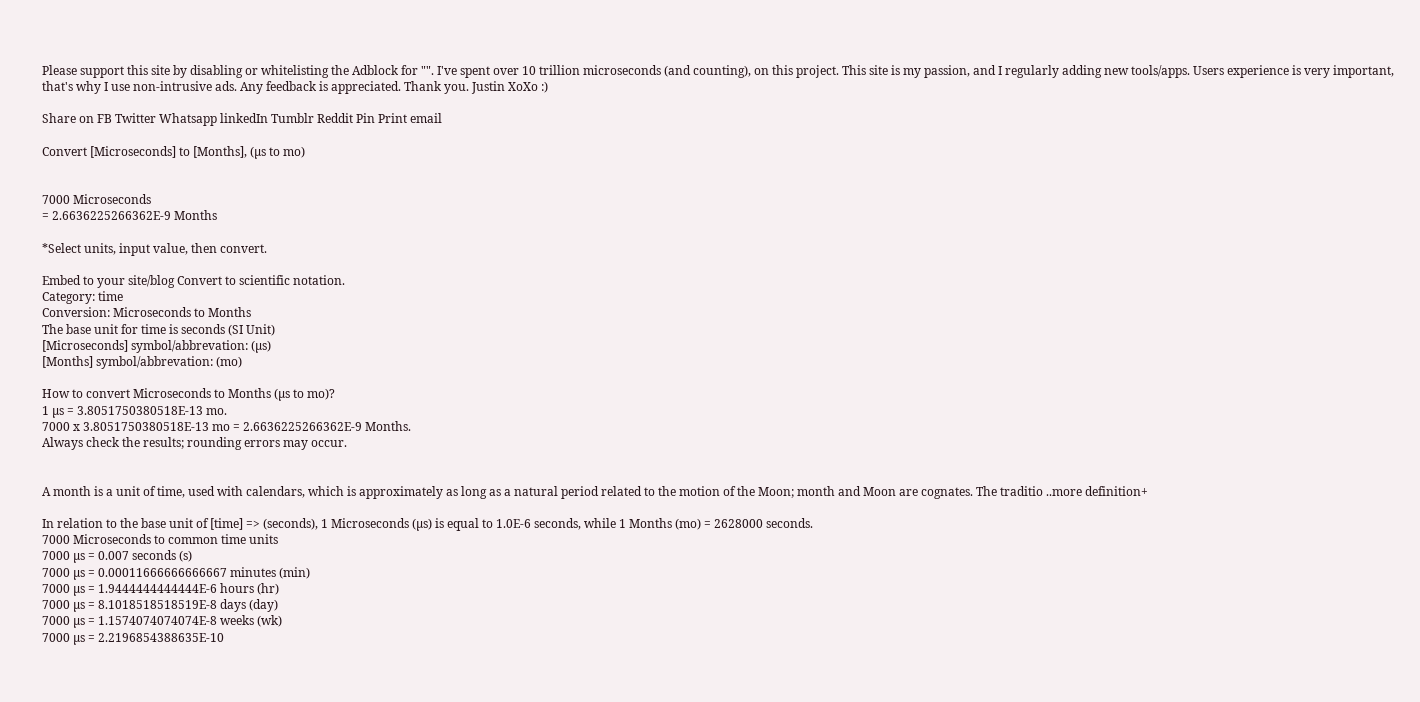Please support this site by disabling or whitelisting the Adblock for "". I've spent over 10 trillion microseconds (and counting), on this project. This site is my passion, and I regularly adding new tools/apps. Users experience is very important, that's why I use non-intrusive ads. Any feedback is appreciated. Thank you. Justin XoXo :)

Share on FB Twitter Whatsapp linkedIn Tumblr Reddit Pin Print email

Convert [Microseconds] to [Months], (µs to mo)


7000 Microseconds
= 2.6636225266362E-9 Months

*Select units, input value, then convert.

Embed to your site/blog Convert to scientific notation.
Category: time
Conversion: Microseconds to Months
The base unit for time is seconds (SI Unit)
[Microseconds] symbol/abbrevation: (µs)
[Months] symbol/abbrevation: (mo)

How to convert Microseconds to Months (µs to mo)?
1 µs = 3.8051750380518E-13 mo.
7000 x 3.8051750380518E-13 mo = 2.6636225266362E-9 Months.
Always check the results; rounding errors may occur.


A month is a unit of time, used with calendars, which is approximately as long as a natural period related to the motion of the Moon; month and Moon are cognates. The traditio ..more definition+

In relation to the base unit of [time] => (seconds), 1 Microseconds (µs) is equal to 1.0E-6 seconds, while 1 Months (mo) = 2628000 seconds.
7000 Microseconds to common time units
7000 µs = 0.007 seconds (s)
7000 µs = 0.00011666666666667 minutes (min)
7000 µs = 1.9444444444444E-6 hours (hr)
7000 µs = 8.1018518518519E-8 days (day)
7000 µs = 1.1574074074074E-8 weeks (wk)
7000 µs = 2.2196854388635E-10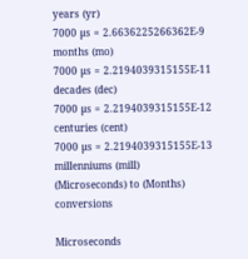years (yr)
7000 µs = 2.6636225266362E-9 months (mo)
7000 µs = 2.2194039315155E-11 decades (dec)
7000 µs = 2.2194039315155E-12 centuries (cent)
7000 µs = 2.2194039315155E-13 millenniums (mill)
(Microseconds) to (Months) conversions

Microseconds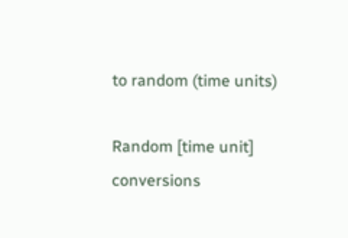to random (time units)

Random [time unit] conversions